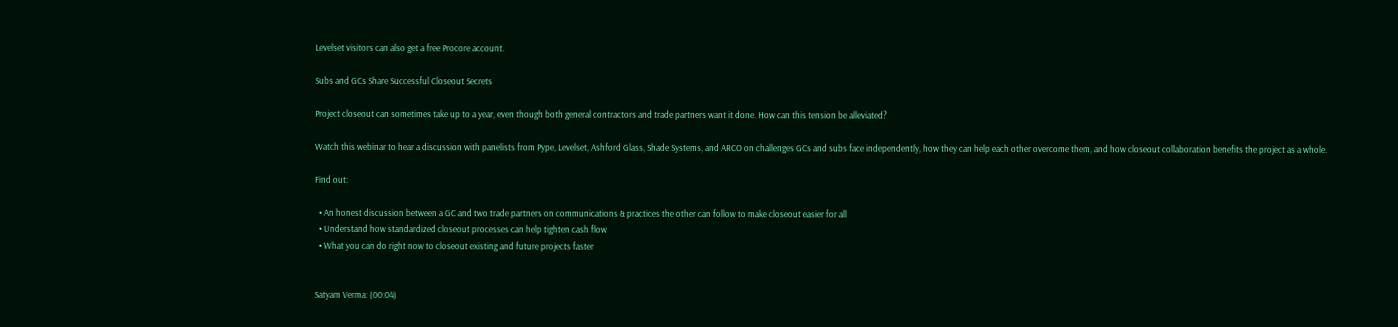Levelset visitors can also get a free Procore account.

Subs and GCs Share Successful Closeout Secrets

Project closeout can sometimes take up to a year, even though both general contractors and trade partners want it done. How can this tension be alleviated?

Watch this webinar to hear a discussion with panelists from Pype, Levelset, Ashford Glass, Shade Systems, and ARCO on challenges GCs and subs face independently, how they can help each other overcome them, and how closeout collaboration benefits the project as a whole.

Find out:

  • An honest discussion between a GC and two trade partners on communications & practices the other can follow to make closeout easier for all
  • Understand how standardized closeout processes can help tighten cash flow
  • What you can do right now to closeout existing and future projects faster


Satyam Verma: (00:04)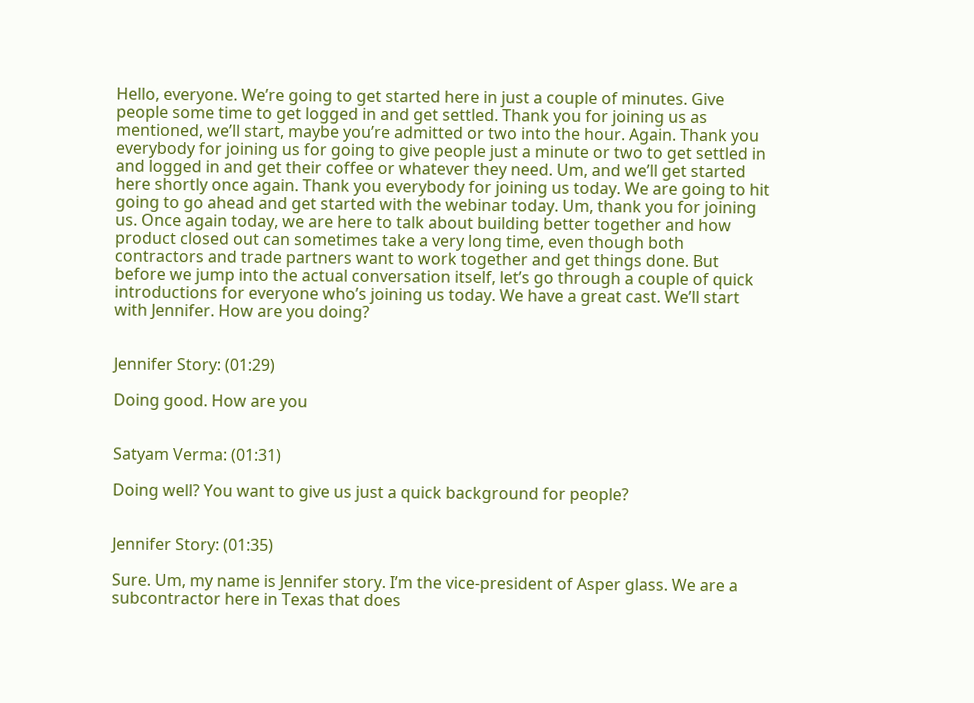Hello, everyone. We’re going to get started here in just a couple of minutes. Give people some time to get logged in and get settled. Thank you for joining us as mentioned, we’ll start, maybe you’re admitted or two into the hour. Again. Thank you everybody for joining us for going to give people just a minute or two to get settled in and logged in and get their coffee or whatever they need. Um, and we’ll get started here shortly once again. Thank you everybody for joining us today. We are going to hit going to go ahead and get started with the webinar today. Um, thank you for joining us. Once again today, we are here to talk about building better together and how product closed out can sometimes take a very long time, even though both contractors and trade partners want to work together and get things done. But before we jump into the actual conversation itself, let’s go through a couple of quick introductions for everyone who’s joining us today. We have a great cast. We’ll start with Jennifer. How are you doing?


Jennifer Story: (01:29)

Doing good. How are you


Satyam Verma: (01:31)

Doing well? You want to give us just a quick background for people?


Jennifer Story: (01:35)

Sure. Um, my name is Jennifer story. I’m the vice-president of Asper glass. We are a subcontractor here in Texas that does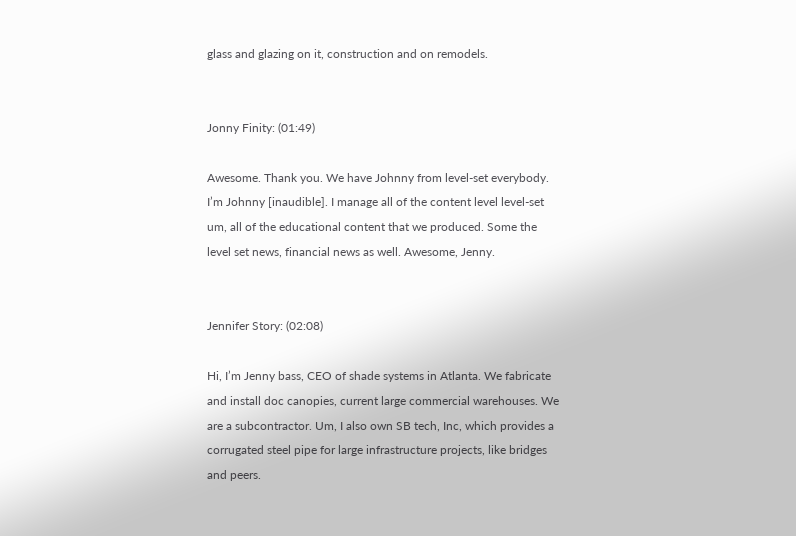glass and glazing on it, construction and on remodels.


Jonny Finity: (01:49)

Awesome. Thank you. We have Johnny from level-set everybody. I’m Johnny [inaudible]. I manage all of the content level level-set um, all of the educational content that we produced. Some the level set news, financial news as well. Awesome, Jenny.


Jennifer Story: (02:08)

Hi, I’m Jenny bass, CEO of shade systems in Atlanta. We fabricate and install doc canopies, current large commercial warehouses. We are a subcontractor. Um, I also own SB tech, Inc, which provides a corrugated steel pipe for large infrastructure projects, like bridges and peers.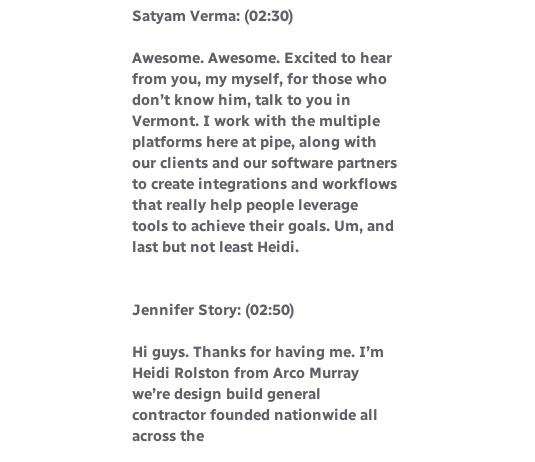Satyam Verma: (02:30)

Awesome. Awesome. Excited to hear from you, my myself, for those who don’t know him, talk to you in Vermont. I work with the multiple platforms here at pipe, along with our clients and our software partners to create integrations and workflows that really help people leverage tools to achieve their goals. Um, and last but not least Heidi.


Jennifer Story: (02:50)

Hi guys. Thanks for having me. I’m Heidi Rolston from Arco Murray we’re design build general contractor founded nationwide all across the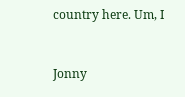country here. Um, I


Jonny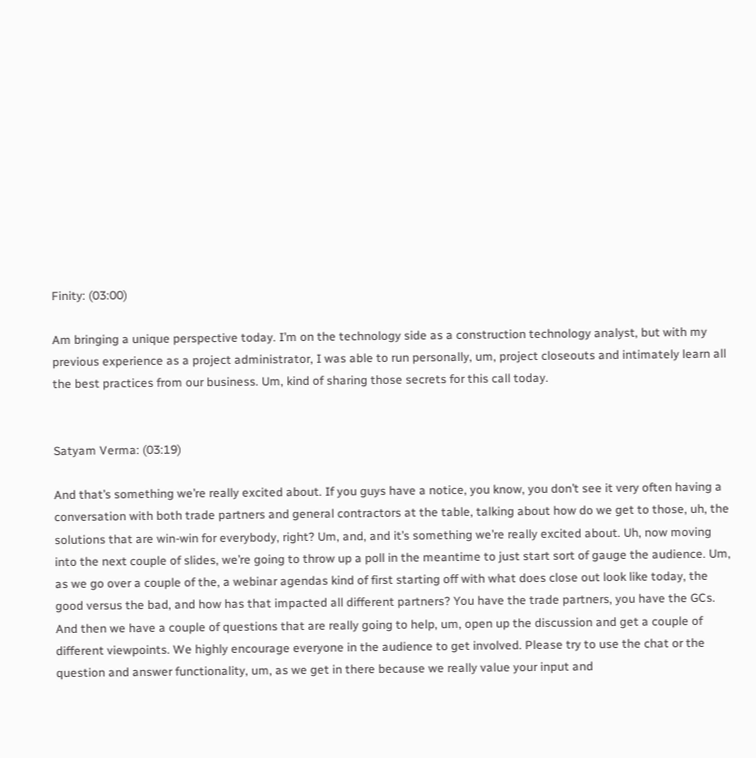Finity: (03:00)

Am bringing a unique perspective today. I’m on the technology side as a construction technology analyst, but with my previous experience as a project administrator, I was able to run personally, um, project closeouts and intimately learn all the best practices from our business. Um, kind of sharing those secrets for this call today.


Satyam Verma: (03:19)

And that’s something we’re really excited about. If you guys have a notice, you know, you don’t see it very often having a conversation with both trade partners and general contractors at the table, talking about how do we get to those, uh, the solutions that are win-win for everybody, right? Um, and, and it’s something we’re really excited about. Uh, now moving into the next couple of slides, we’re going to throw up a poll in the meantime to just start sort of gauge the audience. Um, as we go over a couple of the, a webinar agendas kind of first starting off with what does close out look like today, the good versus the bad, and how has that impacted all different partners? You have the trade partners, you have the GCs. And then we have a couple of questions that are really going to help, um, open up the discussion and get a couple of different viewpoints. We highly encourage everyone in the audience to get involved. Please try to use the chat or the question and answer functionality, um, as we get in there because we really value your input and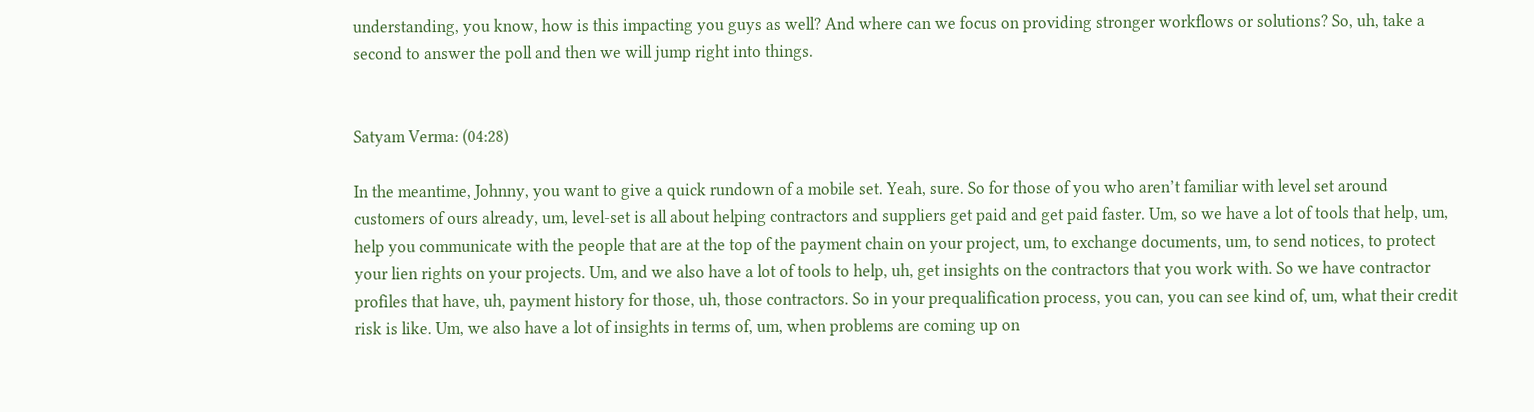understanding, you know, how is this impacting you guys as well? And where can we focus on providing stronger workflows or solutions? So, uh, take a second to answer the poll and then we will jump right into things.


Satyam Verma: (04:28)

In the meantime, Johnny, you want to give a quick rundown of a mobile set. Yeah, sure. So for those of you who aren’t familiar with level set around customers of ours already, um, level-set is all about helping contractors and suppliers get paid and get paid faster. Um, so we have a lot of tools that help, um, help you communicate with the people that are at the top of the payment chain on your project, um, to exchange documents, um, to send notices, to protect your lien rights on your projects. Um, and we also have a lot of tools to help, uh, get insights on the contractors that you work with. So we have contractor profiles that have, uh, payment history for those, uh, those contractors. So in your prequalification process, you can, you can see kind of, um, what their credit risk is like. Um, we also have a lot of insights in terms of, um, when problems are coming up on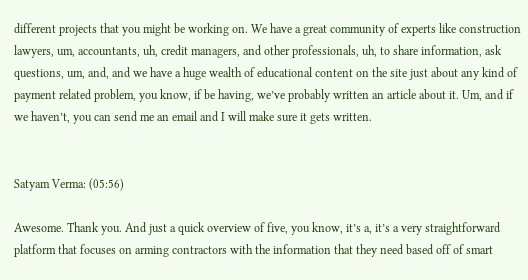different projects that you might be working on. We have a great community of experts like construction lawyers, um, accountants, uh, credit managers, and other professionals, uh, to share information, ask questions, um, and, and we have a huge wealth of educational content on the site just about any kind of payment related problem, you know, if be having, we’ve probably written an article about it. Um, and if we haven’t, you can send me an email and I will make sure it gets written.


Satyam Verma: (05:56)

Awesome. Thank you. And just a quick overview of five, you know, it’s a, it’s a very straightforward platform that focuses on arming contractors with the information that they need based off of smart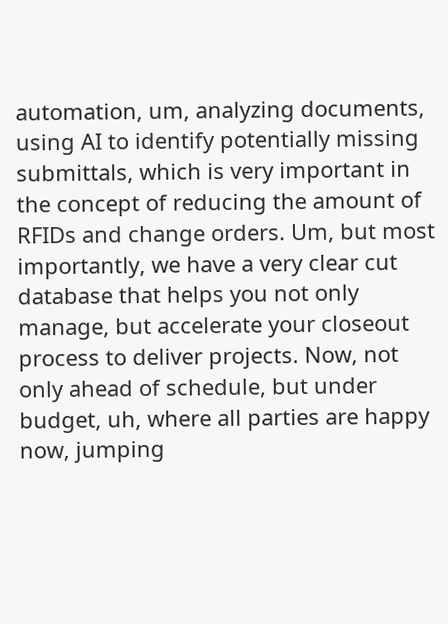automation, um, analyzing documents, using AI to identify potentially missing submittals, which is very important in the concept of reducing the amount of RFIDs and change orders. Um, but most importantly, we have a very clear cut database that helps you not only manage, but accelerate your closeout process to deliver projects. Now, not only ahead of schedule, but under budget, uh, where all parties are happy now, jumping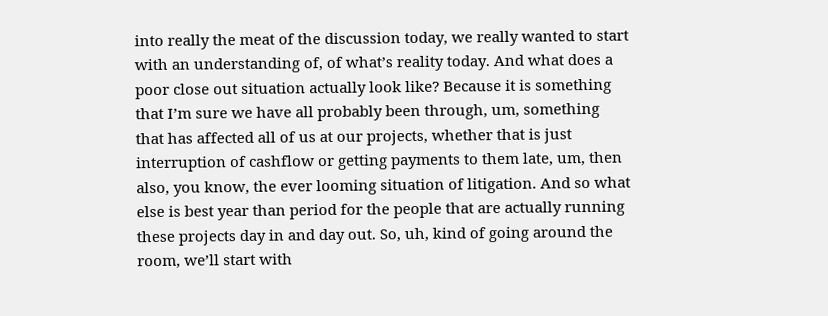into really the meat of the discussion today, we really wanted to start with an understanding of, of what’s reality today. And what does a poor close out situation actually look like? Because it is something that I’m sure we have all probably been through, um, something that has affected all of us at our projects, whether that is just interruption of cashflow or getting payments to them late, um, then also, you know, the ever looming situation of litigation. And so what else is best year than period for the people that are actually running these projects day in and day out. So, uh, kind of going around the room, we’ll start with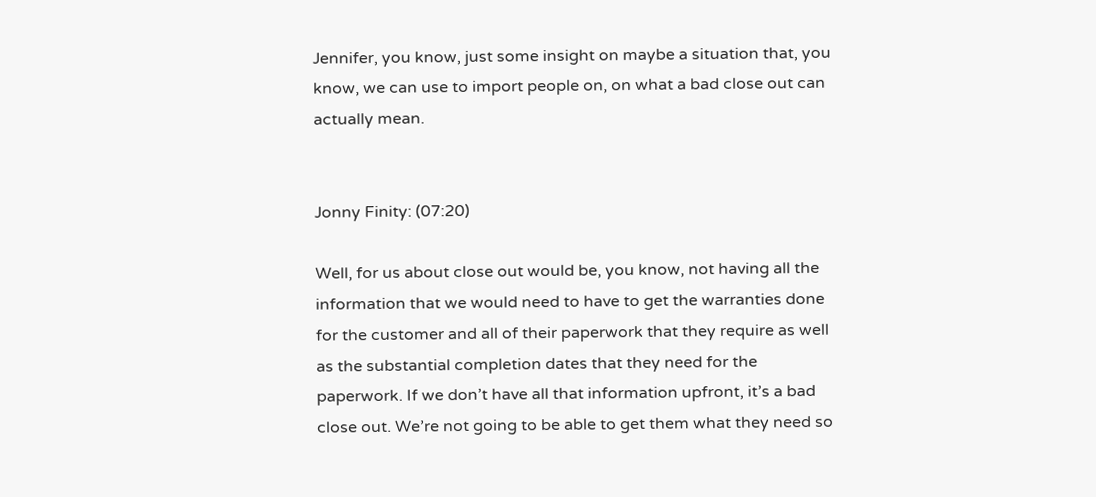Jennifer, you know, just some insight on maybe a situation that, you know, we can use to import people on, on what a bad close out can actually mean.


Jonny Finity: (07:20)

Well, for us about close out would be, you know, not having all the information that we would need to have to get the warranties done for the customer and all of their paperwork that they require as well as the substantial completion dates that they need for the paperwork. If we don’t have all that information upfront, it’s a bad close out. We’re not going to be able to get them what they need so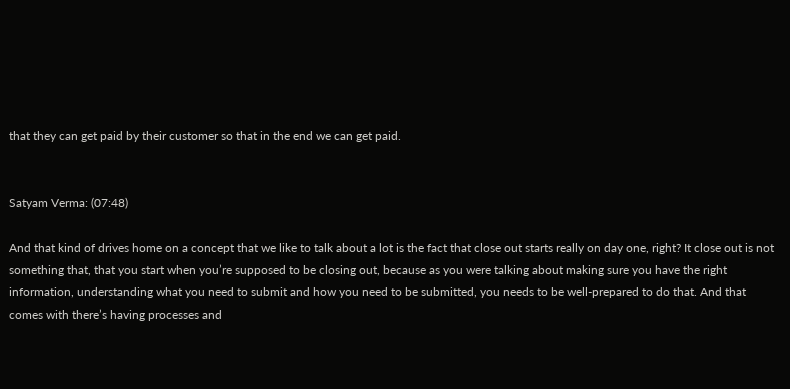that they can get paid by their customer so that in the end we can get paid.


Satyam Verma: (07:48)

And that kind of drives home on a concept that we like to talk about a lot is the fact that close out starts really on day one, right? It close out is not something that, that you start when you’re supposed to be closing out, because as you were talking about making sure you have the right information, understanding what you need to submit and how you need to be submitted, you needs to be well-prepared to do that. And that comes with there’s having processes and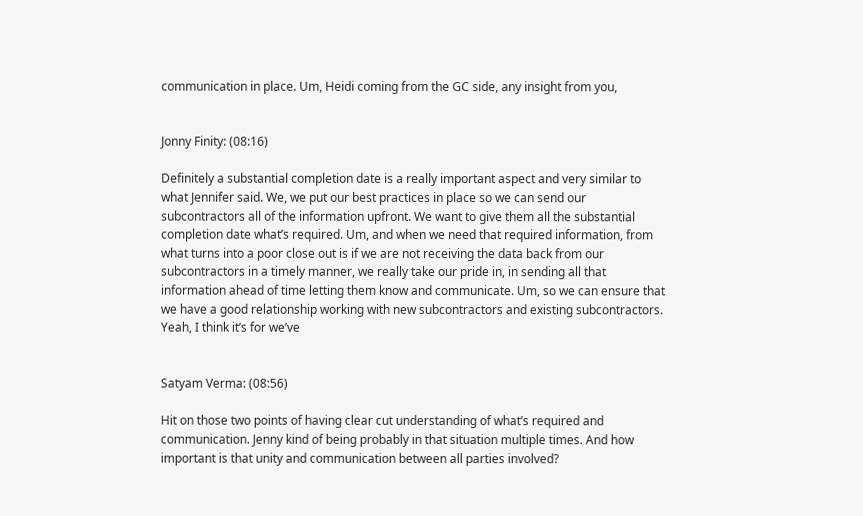communication in place. Um, Heidi coming from the GC side, any insight from you,


Jonny Finity: (08:16)

Definitely a substantial completion date is a really important aspect and very similar to what Jennifer said. We, we put our best practices in place so we can send our subcontractors all of the information upfront. We want to give them all the substantial completion date what’s required. Um, and when we need that required information, from what turns into a poor close out is if we are not receiving the data back from our subcontractors in a timely manner, we really take our pride in, in sending all that information ahead of time letting them know and communicate. Um, so we can ensure that we have a good relationship working with new subcontractors and existing subcontractors. Yeah, I think it’s for we’ve


Satyam Verma: (08:56)

Hit on those two points of having clear cut understanding of what’s required and communication. Jenny kind of being probably in that situation multiple times. And how important is that unity and communication between all parties involved?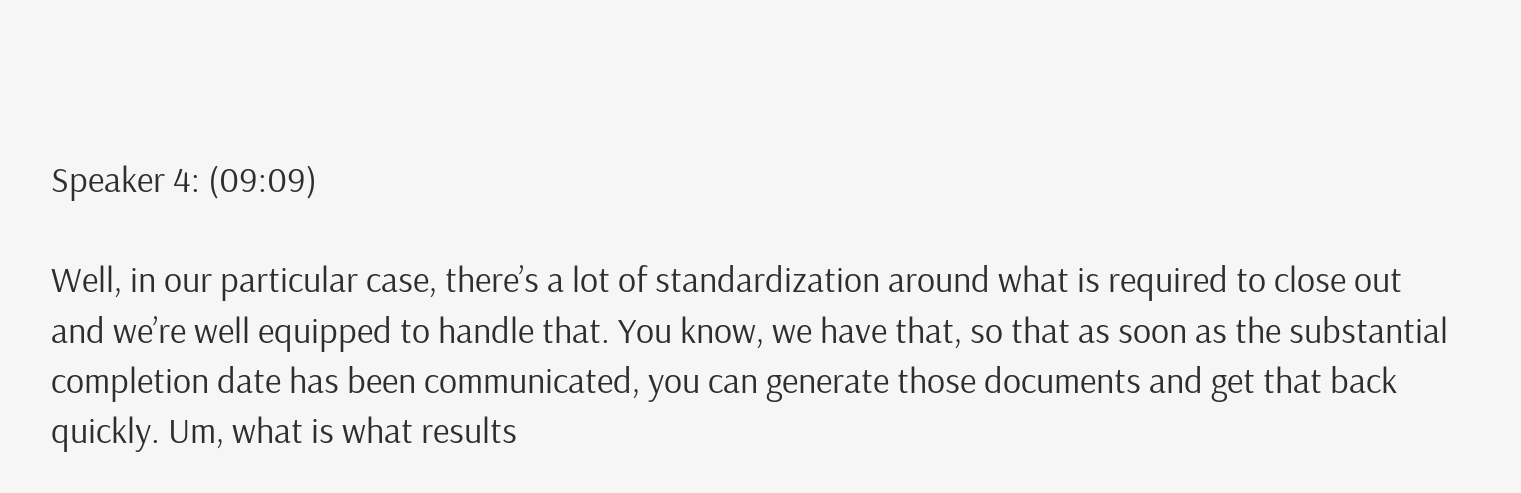Speaker 4: (09:09)

Well, in our particular case, there’s a lot of standardization around what is required to close out and we’re well equipped to handle that. You know, we have that, so that as soon as the substantial completion date has been communicated, you can generate those documents and get that back quickly. Um, what is what results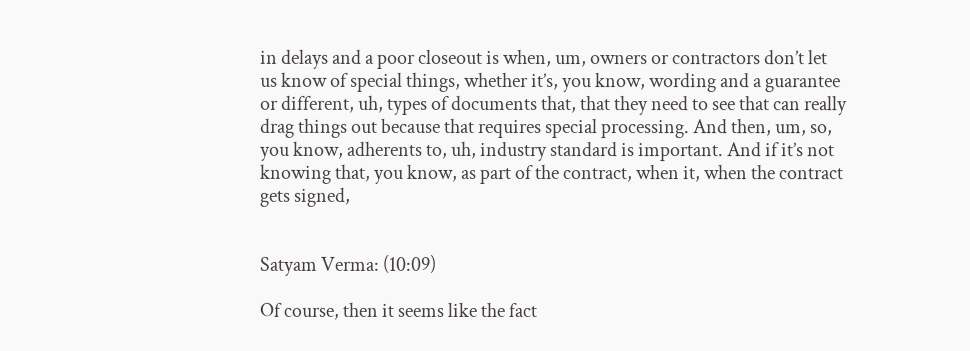in delays and a poor closeout is when, um, owners or contractors don’t let us know of special things, whether it’s, you know, wording and a guarantee or different, uh, types of documents that, that they need to see that can really drag things out because that requires special processing. And then, um, so, you know, adherents to, uh, industry standard is important. And if it’s not knowing that, you know, as part of the contract, when it, when the contract gets signed,


Satyam Verma: (10:09)

Of course, then it seems like the fact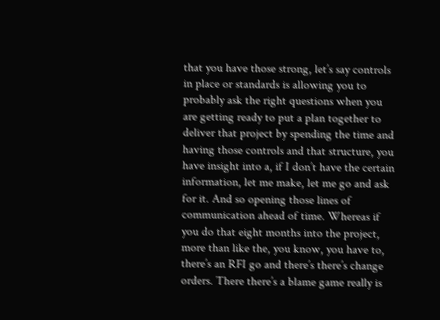that you have those strong, let’s say controls in place or standards is allowing you to probably ask the right questions when you are getting ready to put a plan together to deliver that project by spending the time and having those controls and that structure, you have insight into a, if I don’t have the certain information, let me make, let me go and ask for it. And so opening those lines of communication ahead of time. Whereas if you do that eight months into the project, more than like the, you know, you have to, there’s an RFI go and there’s there’s change orders. There there’s a blame game really is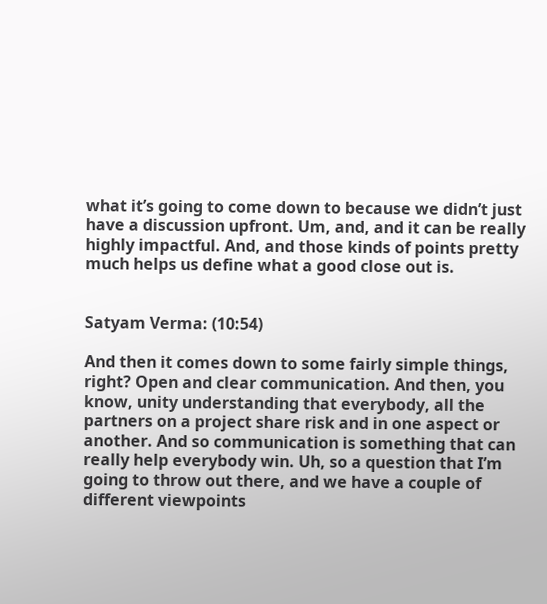what it’s going to come down to because we didn’t just have a discussion upfront. Um, and, and it can be really highly impactful. And, and those kinds of points pretty much helps us define what a good close out is.


Satyam Verma: (10:54)

And then it comes down to some fairly simple things, right? Open and clear communication. And then, you know, unity understanding that everybody, all the partners on a project share risk and in one aspect or another. And so communication is something that can really help everybody win. Uh, so a question that I’m going to throw out there, and we have a couple of different viewpoints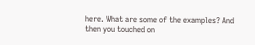here. What are some of the examples? And then you touched on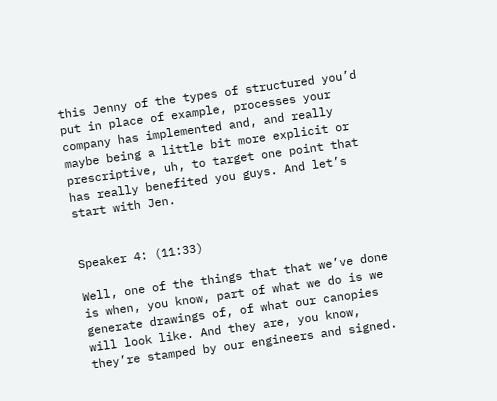this Jenny of the types of structured you’d put in place of example, processes your company has implemented and, and really maybe being a little bit more explicit or prescriptive, uh, to target one point that has really benefited you guys. And let’s start with Jen.


Speaker 4: (11:33)

Well, one of the things that that we’ve done is when, you know, part of what we do is we generate drawings of, of what our canopies will look like. And they are, you know, they’re stamped by our engineers and signed.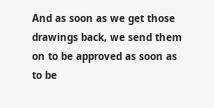And as soon as we get those drawings back, we send them on to be approved as soon as to be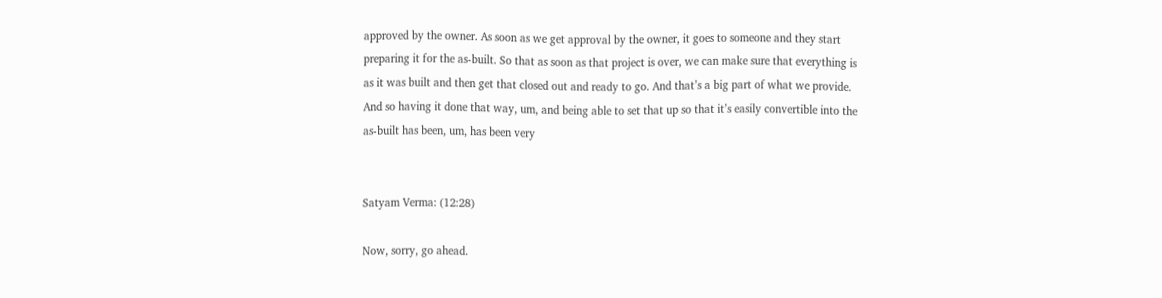approved by the owner. As soon as we get approval by the owner, it goes to someone and they start preparing it for the as-built. So that as soon as that project is over, we can make sure that everything is as it was built and then get that closed out and ready to go. And that’s a big part of what we provide. And so having it done that way, um, and being able to set that up so that it’s easily convertible into the as-built has been, um, has been very


Satyam Verma: (12:28)

Now, sorry, go ahead.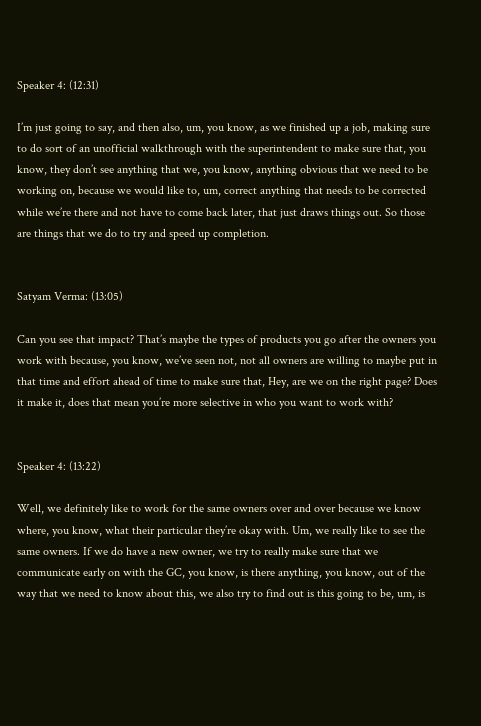Speaker 4: (12:31)

I’m just going to say, and then also, um, you know, as we finished up a job, making sure to do sort of an unofficial walkthrough with the superintendent to make sure that, you know, they don’t see anything that we, you know, anything obvious that we need to be working on, because we would like to, um, correct anything that needs to be corrected while we’re there and not have to come back later, that just draws things out. So those are things that we do to try and speed up completion.


Satyam Verma: (13:05)

Can you see that impact? That’s maybe the types of products you go after the owners you work with because, you know, we’ve seen not, not all owners are willing to maybe put in that time and effort ahead of time to make sure that, Hey, are we on the right page? Does it make it, does that mean you’re more selective in who you want to work with?


Speaker 4: (13:22)

Well, we definitely like to work for the same owners over and over because we know where, you know, what their particular they’re okay with. Um, we really like to see the same owners. If we do have a new owner, we try to really make sure that we communicate early on with the GC, you know, is there anything, you know, out of the way that we need to know about this, we also try to find out is this going to be, um, is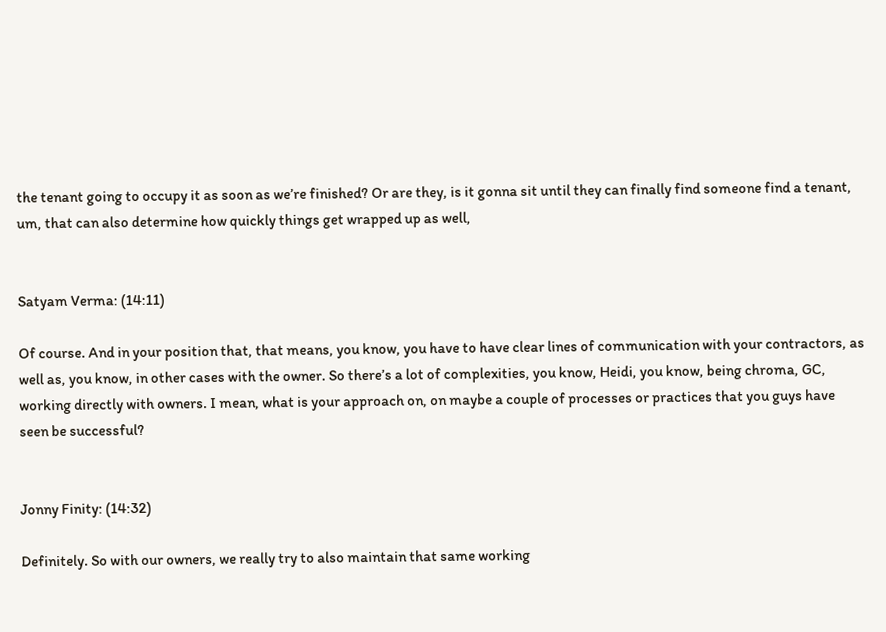the tenant going to occupy it as soon as we’re finished? Or are they, is it gonna sit until they can finally find someone find a tenant, um, that can also determine how quickly things get wrapped up as well,


Satyam Verma: (14:11)

Of course. And in your position that, that means, you know, you have to have clear lines of communication with your contractors, as well as, you know, in other cases with the owner. So there’s a lot of complexities, you know, Heidi, you know, being chroma, GC, working directly with owners. I mean, what is your approach on, on maybe a couple of processes or practices that you guys have seen be successful?


Jonny Finity: (14:32)

Definitely. So with our owners, we really try to also maintain that same working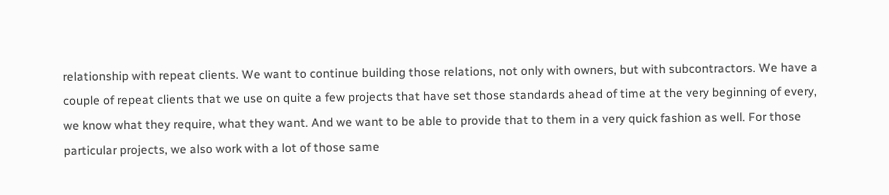relationship with repeat clients. We want to continue building those relations, not only with owners, but with subcontractors. We have a couple of repeat clients that we use on quite a few projects that have set those standards ahead of time at the very beginning of every, we know what they require, what they want. And we want to be able to provide that to them in a very quick fashion as well. For those particular projects, we also work with a lot of those same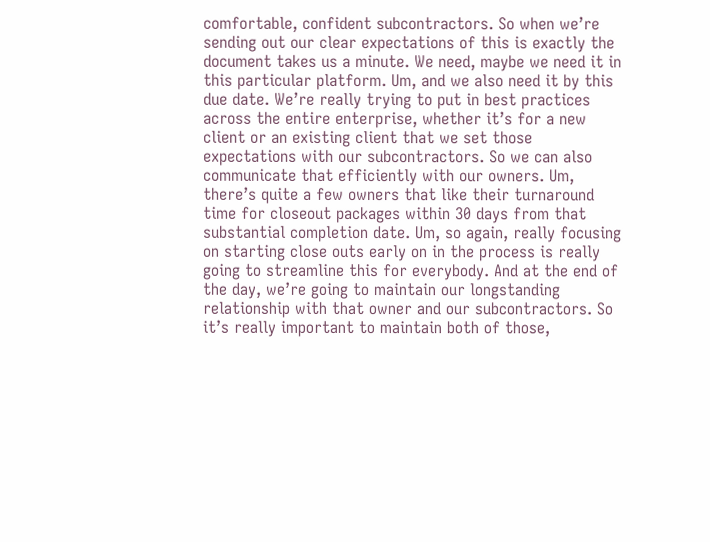comfortable, confident subcontractors. So when we’re sending out our clear expectations of this is exactly the document takes us a minute. We need, maybe we need it in this particular platform. Um, and we also need it by this due date. We’re really trying to put in best practices across the entire enterprise, whether it’s for a new client or an existing client that we set those expectations with our subcontractors. So we can also communicate that efficiently with our owners. Um, there’s quite a few owners that like their turnaround time for closeout packages within 30 days from that substantial completion date. Um, so again, really focusing on starting close outs early on in the process is really going to streamline this for everybody. And at the end of the day, we’re going to maintain our longstanding relationship with that owner and our subcontractors. So it’s really important to maintain both of those,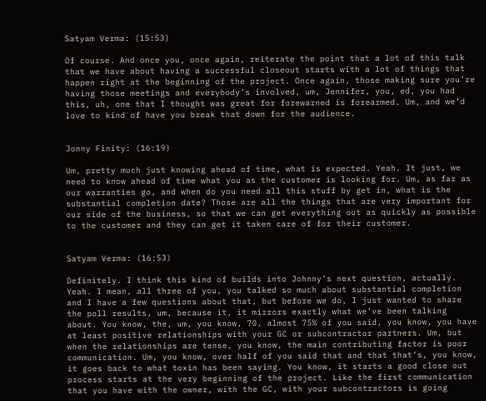Satyam Verma: (15:53)

Of course. And once you, once again, reiterate the point that a lot of this talk that we have about having a successful closeout starts with a lot of things that happen right at the beginning of the project. Once again, those making sure you’re having those meetings and everybody’s involved, um, Jennifer, you, ed, you had this, uh, one that I thought was great for forewarned is forearmed. Um, and we’d love to kind of have you break that down for the audience.


Jonny Finity: (16:19)

Um, pretty much just knowing ahead of time, what is expected. Yeah. It just, we need to know ahead of time what you as the customer is looking for. Um, as far as our warranties go, and when do you need all this stuff by get in, what is the substantial completion date? Those are all the things that are very important for our side of the business, so that we can get everything out as quickly as possible to the customer and they can get it taken care of for their customer.


Satyam Verma: (16:53)

Definitely. I think this kind of builds into Johnny’s next question, actually. Yeah. I mean, all three of you, you talked so much about substantial completion and I have a few questions about that, but before we do, I just wanted to share the poll results, um, because it, it mirrors exactly what we’ve been talking about. You know, the, um, you know, 70, almost 75% of you said, you know, you have at least positive relationships with your GC or subcontractor partners. Um, but when the relationships are tense, you know, the main contributing factor is poor communication. Um, you know, over half of you said that and that that’s, you know, it goes back to what toxin has been saying. You know, it starts a good close out process starts at the very beginning of the project. Like the first communication that you have with the owner, with the GC, with your subcontractors is going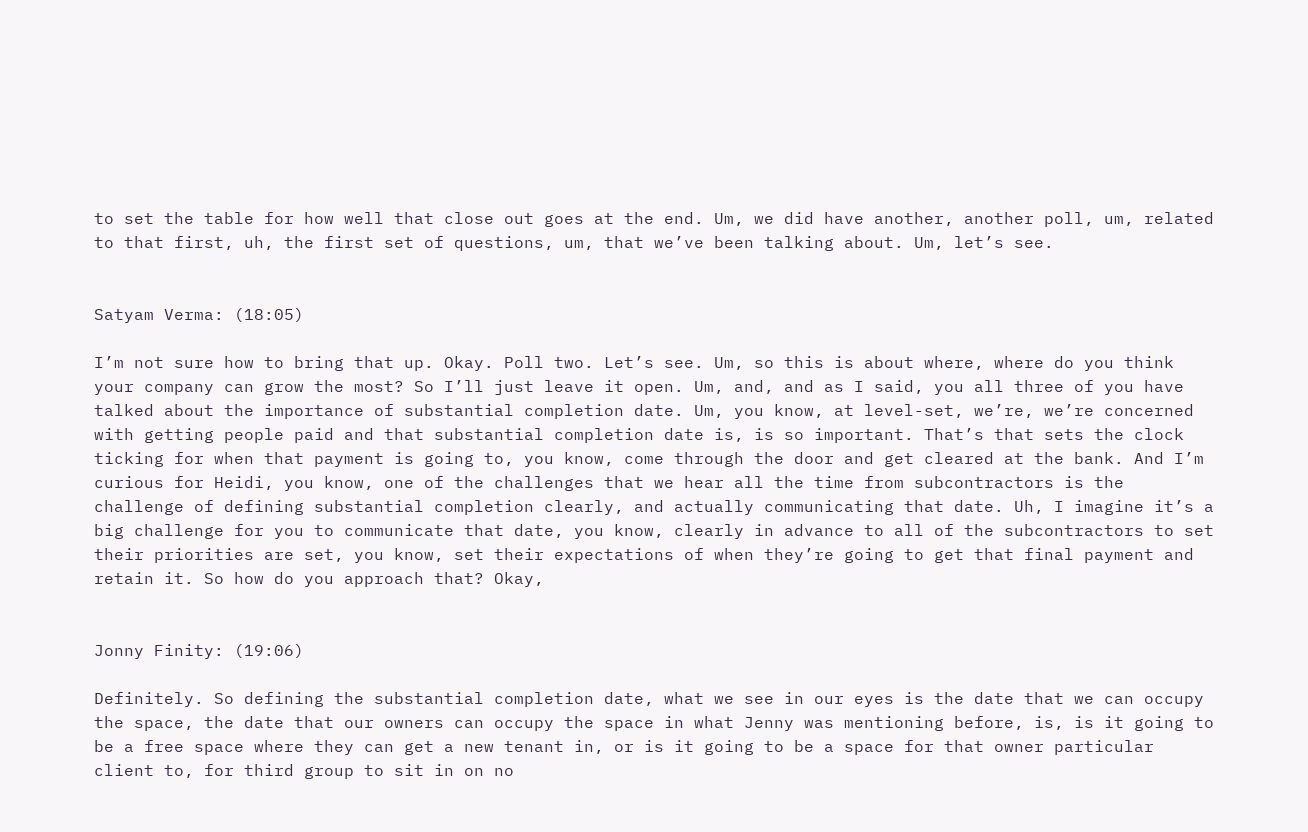to set the table for how well that close out goes at the end. Um, we did have another, another poll, um, related to that first, uh, the first set of questions, um, that we’ve been talking about. Um, let’s see.


Satyam Verma: (18:05)

I’m not sure how to bring that up. Okay. Poll two. Let’s see. Um, so this is about where, where do you think your company can grow the most? So I’ll just leave it open. Um, and, and as I said, you all three of you have talked about the importance of substantial completion date. Um, you know, at level-set, we’re, we’re concerned with getting people paid and that substantial completion date is, is so important. That’s that sets the clock ticking for when that payment is going to, you know, come through the door and get cleared at the bank. And I’m curious for Heidi, you know, one of the challenges that we hear all the time from subcontractors is the challenge of defining substantial completion clearly, and actually communicating that date. Uh, I imagine it’s a big challenge for you to communicate that date, you know, clearly in advance to all of the subcontractors to set their priorities are set, you know, set their expectations of when they’re going to get that final payment and retain it. So how do you approach that? Okay,


Jonny Finity: (19:06)

Definitely. So defining the substantial completion date, what we see in our eyes is the date that we can occupy the space, the date that our owners can occupy the space in what Jenny was mentioning before, is, is it going to be a free space where they can get a new tenant in, or is it going to be a space for that owner particular client to, for third group to sit in on no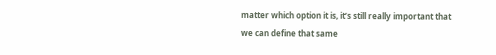matter which option it is, it’s still really important that we can define that same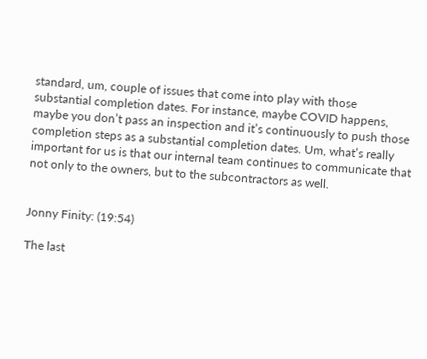standard, um, couple of issues that come into play with those substantial completion dates. For instance, maybe COVID happens, maybe you don’t pass an inspection and it’s continuously to push those completion steps as a substantial completion dates. Um, what’s really important for us is that our internal team continues to communicate that not only to the owners, but to the subcontractors as well.


Jonny Finity: (19:54)

The last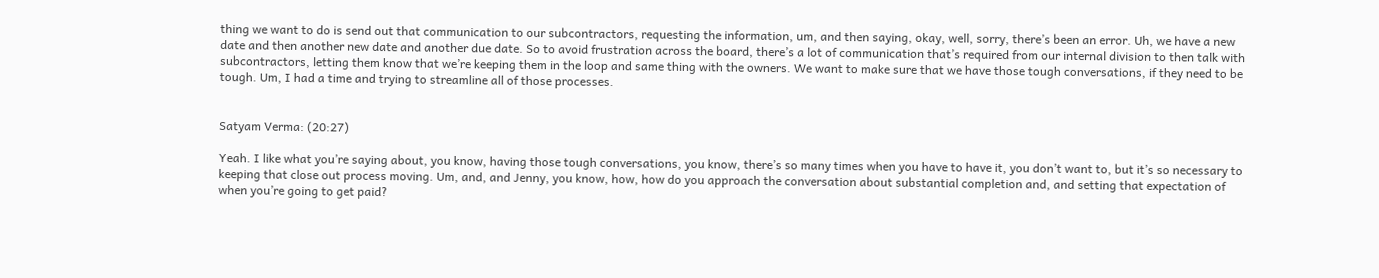thing we want to do is send out that communication to our subcontractors, requesting the information, um, and then saying, okay, well, sorry, there’s been an error. Uh, we have a new date and then another new date and another due date. So to avoid frustration across the board, there’s a lot of communication that’s required from our internal division to then talk with subcontractors, letting them know that we’re keeping them in the loop and same thing with the owners. We want to make sure that we have those tough conversations, if they need to be tough. Um, I had a time and trying to streamline all of those processes.


Satyam Verma: (20:27)

Yeah. I like what you’re saying about, you know, having those tough conversations, you know, there’s so many times when you have to have it, you don’t want to, but it’s so necessary to keeping that close out process moving. Um, and, and Jenny, you know, how, how do you approach the conversation about substantial completion and, and setting that expectation of when you’re going to get paid?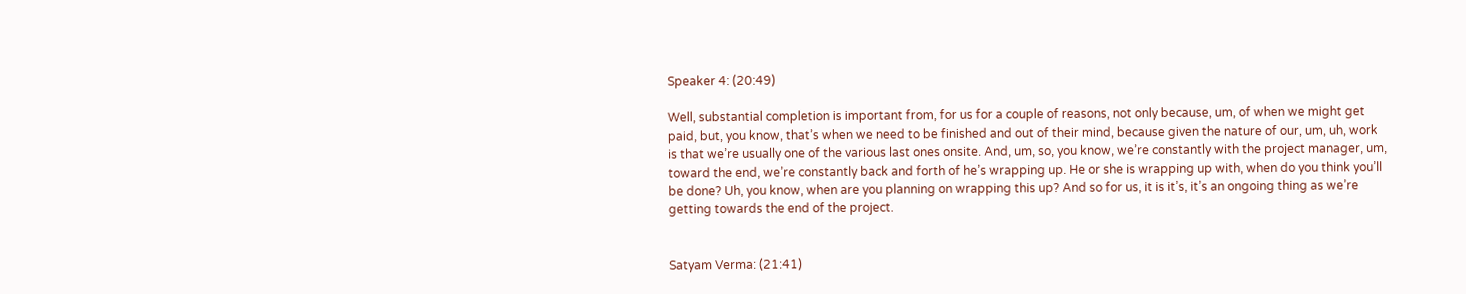Speaker 4: (20:49)

Well, substantial completion is important from, for us for a couple of reasons, not only because, um, of when we might get paid, but, you know, that’s when we need to be finished and out of their mind, because given the nature of our, um, uh, work is that we’re usually one of the various last ones onsite. And, um, so, you know, we’re constantly with the project manager, um, toward the end, we’re constantly back and forth of he’s wrapping up. He or she is wrapping up with, when do you think you’ll be done? Uh, you know, when are you planning on wrapping this up? And so for us, it is it’s, it’s an ongoing thing as we’re getting towards the end of the project.


Satyam Verma: (21:41)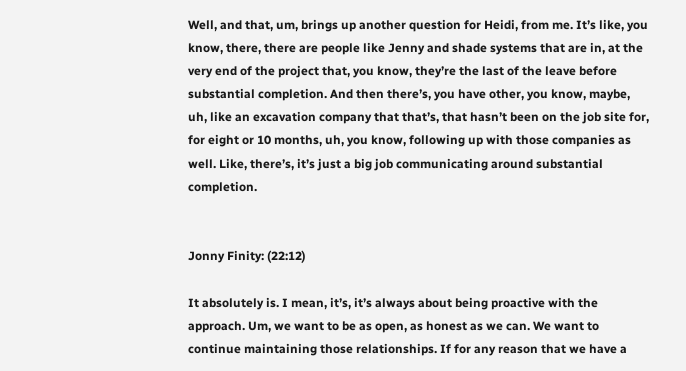Well, and that, um, brings up another question for Heidi, from me. It’s like, you know, there, there are people like Jenny and shade systems that are in, at the very end of the project that, you know, they’re the last of the leave before substantial completion. And then there’s, you have other, you know, maybe, uh, like an excavation company that that’s, that hasn’t been on the job site for, for eight or 10 months, uh, you know, following up with those companies as well. Like, there’s, it’s just a big job communicating around substantial completion.


Jonny Finity: (22:12)

It absolutely is. I mean, it’s, it’s always about being proactive with the approach. Um, we want to be as open, as honest as we can. We want to continue maintaining those relationships. If for any reason that we have a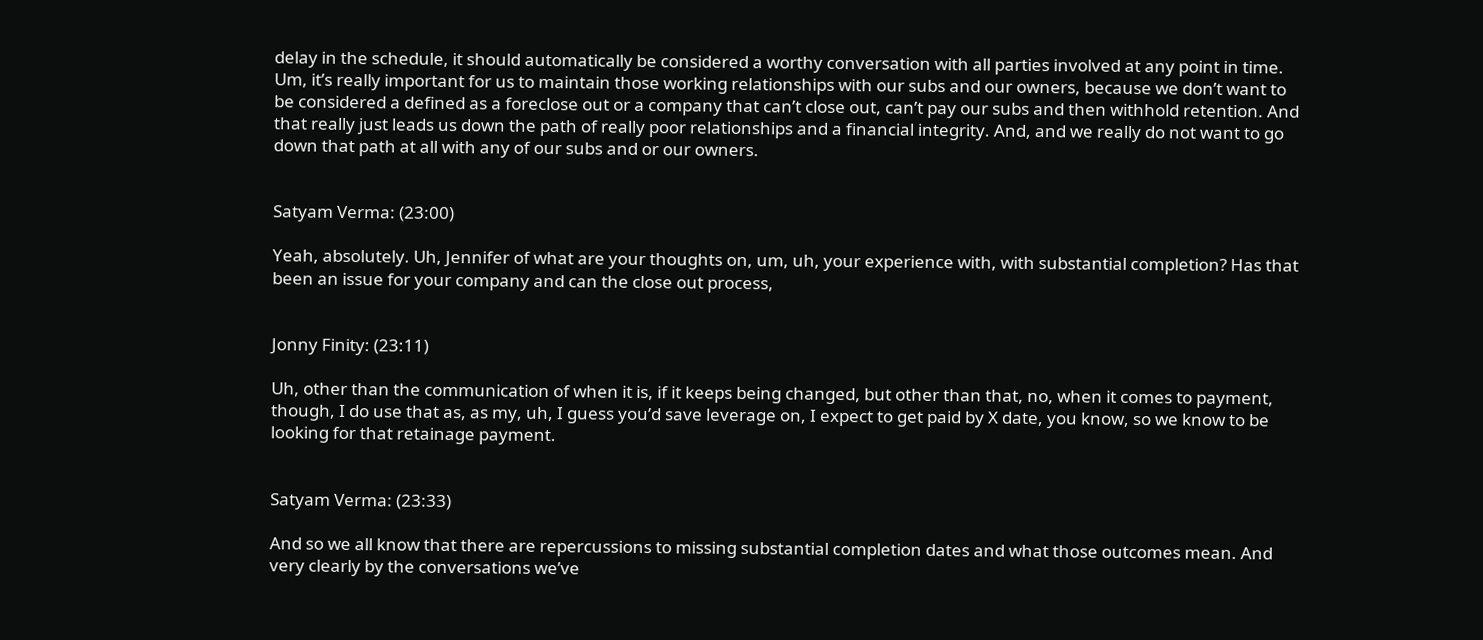delay in the schedule, it should automatically be considered a worthy conversation with all parties involved at any point in time. Um, it’s really important for us to maintain those working relationships with our subs and our owners, because we don’t want to be considered a defined as a foreclose out or a company that can’t close out, can’t pay our subs and then withhold retention. And that really just leads us down the path of really poor relationships and a financial integrity. And, and we really do not want to go down that path at all with any of our subs and or our owners.


Satyam Verma: (23:00)

Yeah, absolutely. Uh, Jennifer of what are your thoughts on, um, uh, your experience with, with substantial completion? Has that been an issue for your company and can the close out process,


Jonny Finity: (23:11)

Uh, other than the communication of when it is, if it keeps being changed, but other than that, no, when it comes to payment, though, I do use that as, as my, uh, I guess you’d save leverage on, I expect to get paid by X date, you know, so we know to be looking for that retainage payment.


Satyam Verma: (23:33)

And so we all know that there are repercussions to missing substantial completion dates and what those outcomes mean. And very clearly by the conversations we’ve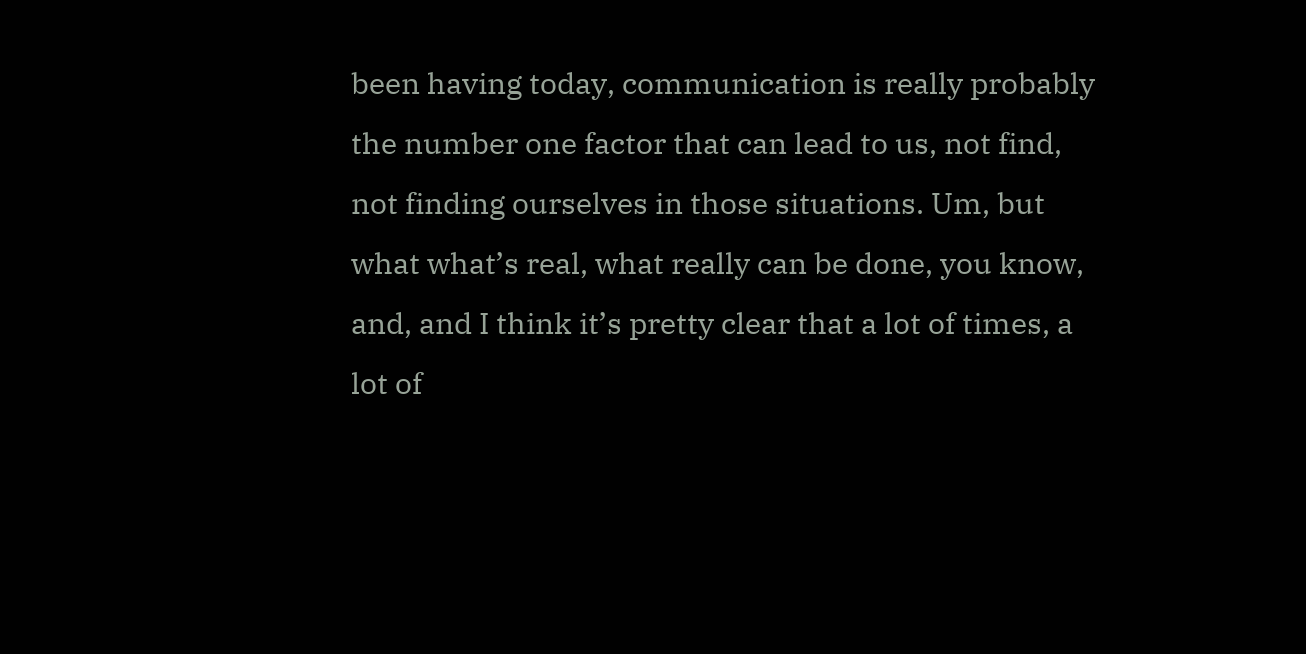been having today, communication is really probably the number one factor that can lead to us, not find, not finding ourselves in those situations. Um, but what what’s real, what really can be done, you know, and, and I think it’s pretty clear that a lot of times, a lot of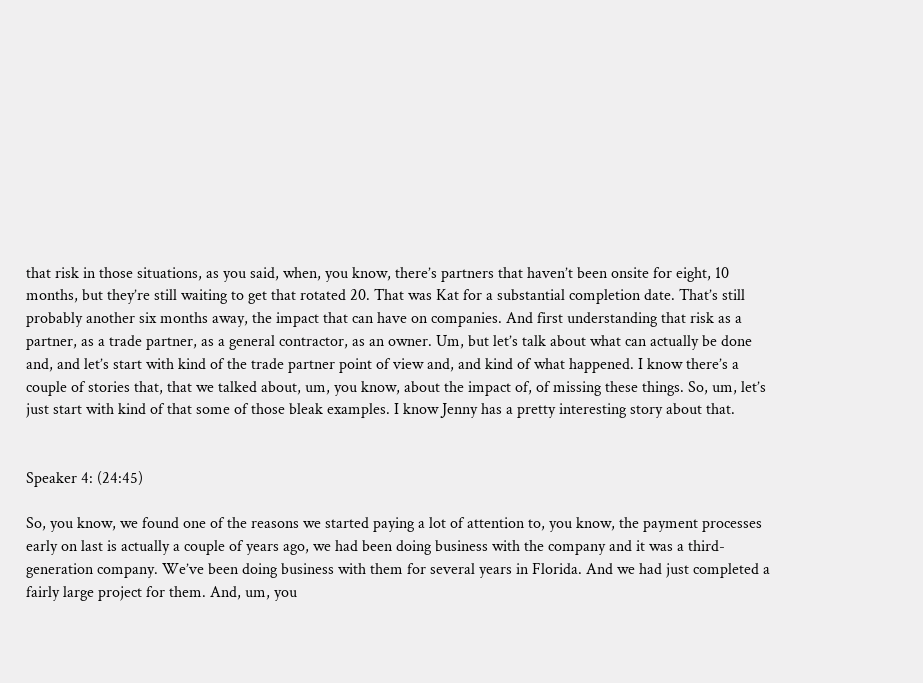that risk in those situations, as you said, when, you know, there’s partners that haven’t been onsite for eight, 10 months, but they’re still waiting to get that rotated 20. That was Kat for a substantial completion date. That’s still probably another six months away, the impact that can have on companies. And first understanding that risk as a partner, as a trade partner, as a general contractor, as an owner. Um, but let’s talk about what can actually be done and, and let’s start with kind of the trade partner point of view and, and kind of what happened. I know there’s a couple of stories that, that we talked about, um, you know, about the impact of, of missing these things. So, um, let’s just start with kind of that some of those bleak examples. I know Jenny has a pretty interesting story about that.


Speaker 4: (24:45)

So, you know, we found one of the reasons we started paying a lot of attention to, you know, the payment processes early on last is actually a couple of years ago, we had been doing business with the company and it was a third-generation company. We’ve been doing business with them for several years in Florida. And we had just completed a fairly large project for them. And, um, you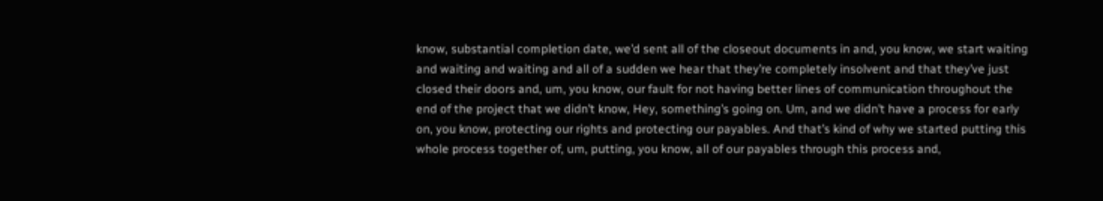know, substantial completion date, we’d sent all of the closeout documents in and, you know, we start waiting and waiting and waiting and all of a sudden we hear that they’re completely insolvent and that they’ve just closed their doors and, um, you know, our fault for not having better lines of communication throughout the end of the project that we didn’t know, Hey, something’s going on. Um, and we didn’t have a process for early on, you know, protecting our rights and protecting our payables. And that’s kind of why we started putting this whole process together of, um, putting, you know, all of our payables through this process and,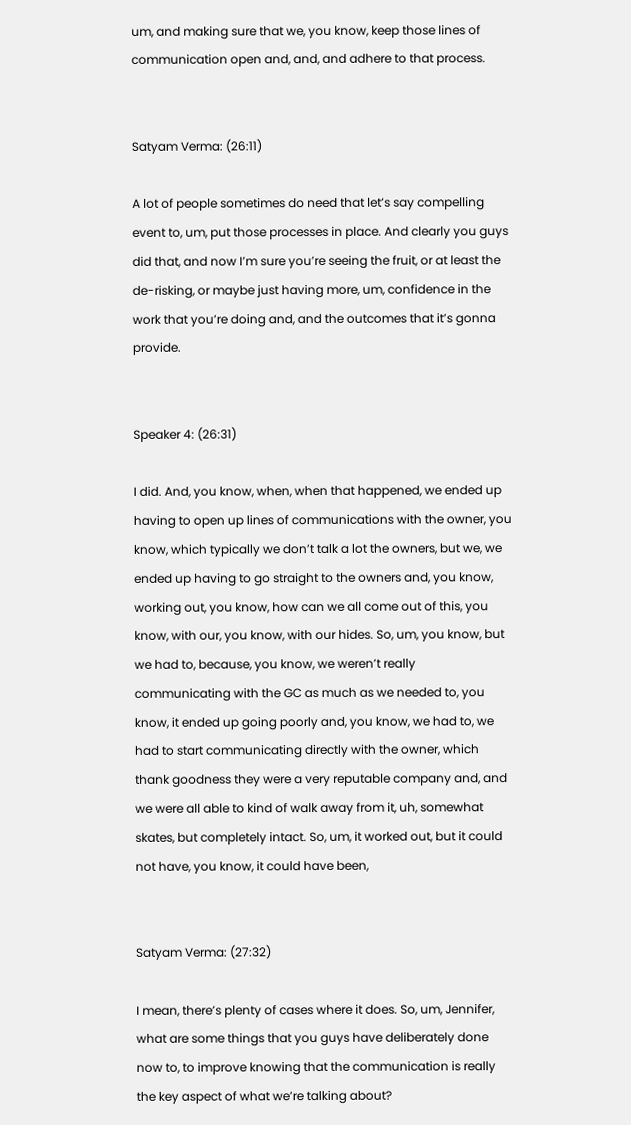um, and making sure that we, you know, keep those lines of communication open and, and, and adhere to that process.


Satyam Verma: (26:11)

A lot of people sometimes do need that let’s say compelling event to, um, put those processes in place. And clearly you guys did that, and now I’m sure you’re seeing the fruit, or at least the de-risking, or maybe just having more, um, confidence in the work that you’re doing and, and the outcomes that it’s gonna provide.


Speaker 4: (26:31)

I did. And, you know, when, when that happened, we ended up having to open up lines of communications with the owner, you know, which typically we don’t talk a lot the owners, but we, we ended up having to go straight to the owners and, you know, working out, you know, how can we all come out of this, you know, with our, you know, with our hides. So, um, you know, but we had to, because, you know, we weren’t really communicating with the GC as much as we needed to, you know, it ended up going poorly and, you know, we had to, we had to start communicating directly with the owner, which thank goodness they were a very reputable company and, and we were all able to kind of walk away from it, uh, somewhat skates, but completely intact. So, um, it worked out, but it could not have, you know, it could have been,


Satyam Verma: (27:32)

I mean, there’s plenty of cases where it does. So, um, Jennifer, what are some things that you guys have deliberately done now to, to improve knowing that the communication is really the key aspect of what we’re talking about?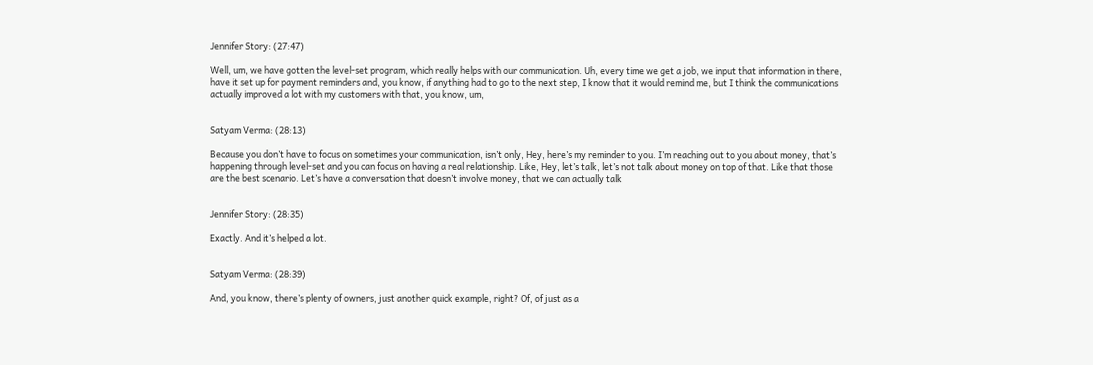Jennifer Story: (27:47)

Well, um, we have gotten the level-set program, which really helps with our communication. Uh, every time we get a job, we input that information in there, have it set up for payment reminders and, you know, if anything had to go to the next step, I know that it would remind me, but I think the communications actually improved a lot with my customers with that, you know, um,


Satyam Verma: (28:13)

Because you don’t have to focus on sometimes your communication, isn’t only, Hey, here’s my reminder to you. I’m reaching out to you about money, that’s happening through level-set and you can focus on having a real relationship. Like, Hey, let’s talk, let’s not talk about money on top of that. Like that those are the best scenario. Let’s have a conversation that doesn’t involve money, that we can actually talk


Jennifer Story: (28:35)

Exactly. And it’s helped a lot.


Satyam Verma: (28:39)

And, you know, there’s plenty of owners, just another quick example, right? Of, of just as a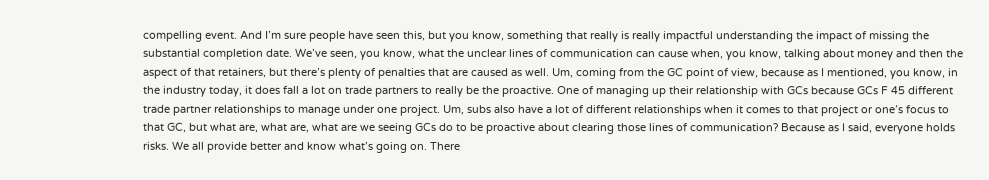compelling event. And I’m sure people have seen this, but you know, something that really is really impactful understanding the impact of missing the substantial completion date. We’ve seen, you know, what the unclear lines of communication can cause when, you know, talking about money and then the aspect of that retainers, but there’s plenty of penalties that are caused as well. Um, coming from the GC point of view, because as I mentioned, you know, in the industry today, it does fall a lot on trade partners to really be the proactive. One of managing up their relationship with GCs because GCs F 45 different trade partner relationships to manage under one project. Um, subs also have a lot of different relationships when it comes to that project or one’s focus to that GC, but what are, what are, what are we seeing GCs do to be proactive about clearing those lines of communication? Because as I said, everyone holds risks. We all provide better and know what’s going on. There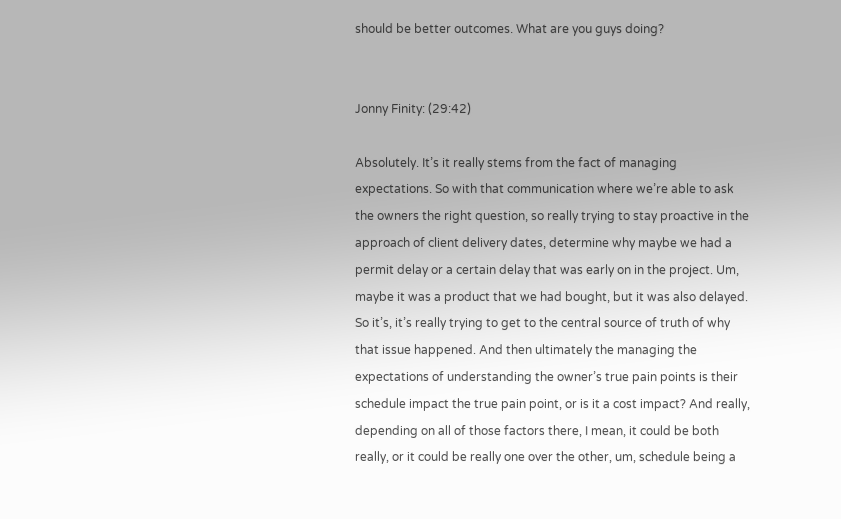should be better outcomes. What are you guys doing?


Jonny Finity: (29:42)

Absolutely. It’s it really stems from the fact of managing expectations. So with that communication where we’re able to ask the owners the right question, so really trying to stay proactive in the approach of client delivery dates, determine why maybe we had a permit delay or a certain delay that was early on in the project. Um, maybe it was a product that we had bought, but it was also delayed. So it’s, it’s really trying to get to the central source of truth of why that issue happened. And then ultimately the managing the expectations of understanding the owner’s true pain points is their schedule impact the true pain point, or is it a cost impact? And really, depending on all of those factors there, I mean, it could be both really, or it could be really one over the other, um, schedule being a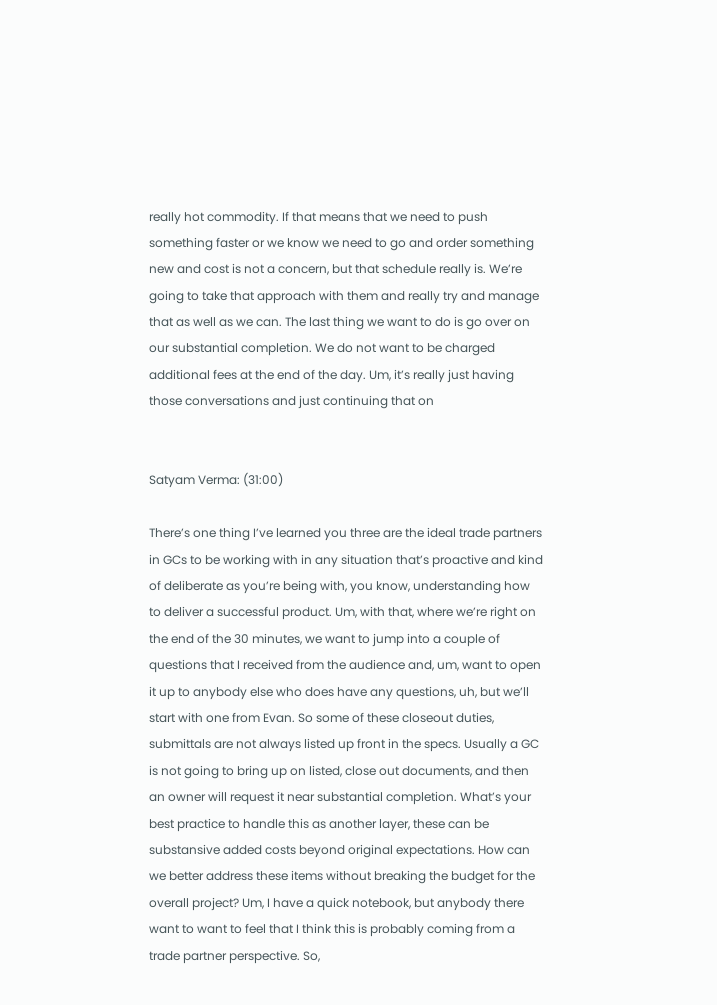really hot commodity. If that means that we need to push something faster or we know we need to go and order something new and cost is not a concern, but that schedule really is. We’re going to take that approach with them and really try and manage that as well as we can. The last thing we want to do is go over on our substantial completion. We do not want to be charged additional fees at the end of the day. Um, it’s really just having those conversations and just continuing that on


Satyam Verma: (31:00)

There’s one thing I’ve learned you three are the ideal trade partners in GCs to be working with in any situation that’s proactive and kind of deliberate as you’re being with, you know, understanding how to deliver a successful product. Um, with that, where we’re right on the end of the 30 minutes, we want to jump into a couple of questions that I received from the audience and, um, want to open it up to anybody else who does have any questions, uh, but we’ll start with one from Evan. So some of these closeout duties, submittals are not always listed up front in the specs. Usually a GC is not going to bring up on listed, close out documents, and then an owner will request it near substantial completion. What’s your best practice to handle this as another layer, these can be substansive added costs beyond original expectations. How can we better address these items without breaking the budget for the overall project? Um, I have a quick notebook, but anybody there want to want to feel that I think this is probably coming from a trade partner perspective. So,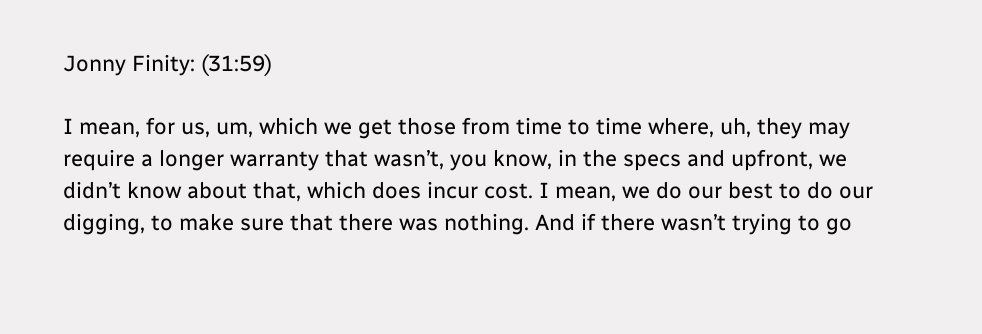Jonny Finity: (31:59)

I mean, for us, um, which we get those from time to time where, uh, they may require a longer warranty that wasn’t, you know, in the specs and upfront, we didn’t know about that, which does incur cost. I mean, we do our best to do our digging, to make sure that there was nothing. And if there wasn’t trying to go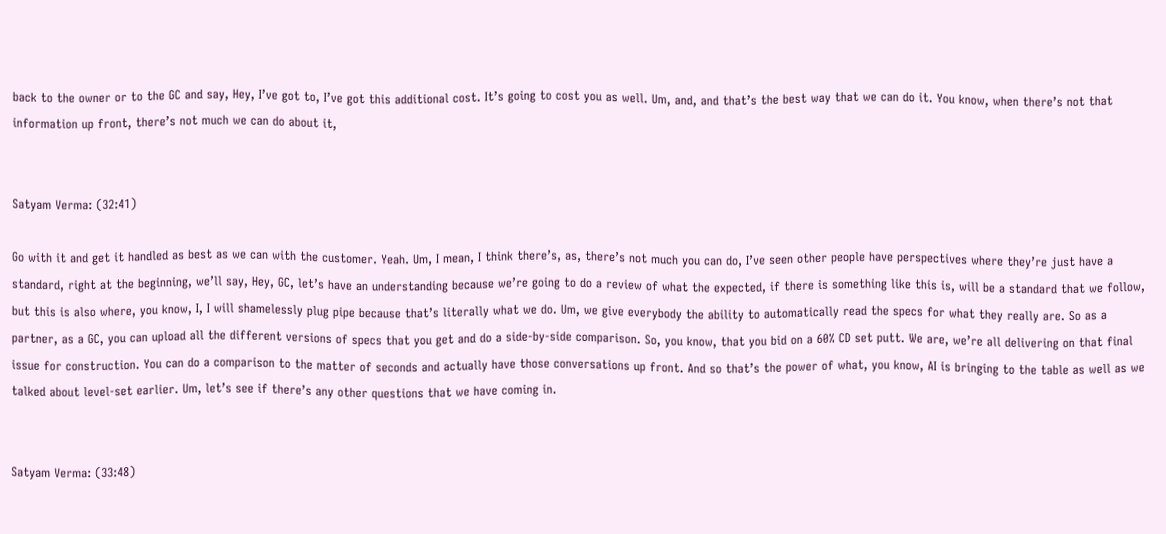back to the owner or to the GC and say, Hey, I’ve got to, I’ve got this additional cost. It’s going to cost you as well. Um, and, and that’s the best way that we can do it. You know, when there’s not that information up front, there’s not much we can do about it,


Satyam Verma: (32:41)

Go with it and get it handled as best as we can with the customer. Yeah. Um, I mean, I think there’s, as, there’s not much you can do, I’ve seen other people have perspectives where they’re just have a standard, right at the beginning, we’ll say, Hey, GC, let’s have an understanding because we’re going to do a review of what the expected, if there is something like this is, will be a standard that we follow, but this is also where, you know, I, I will shamelessly plug pipe because that’s literally what we do. Um, we give everybody the ability to automatically read the specs for what they really are. So as a partner, as a GC, you can upload all the different versions of specs that you get and do a side-by-side comparison. So, you know, that you bid on a 60% CD set putt. We are, we’re all delivering on that final issue for construction. You can do a comparison to the matter of seconds and actually have those conversations up front. And so that’s the power of what, you know, AI is bringing to the table as well as we talked about level-set earlier. Um, let’s see if there’s any other questions that we have coming in.


Satyam Verma: (33:48)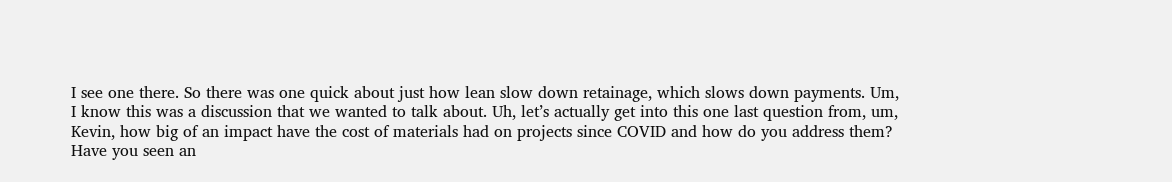I see one there. So there was one quick about just how lean slow down retainage, which slows down payments. Um, I know this was a discussion that we wanted to talk about. Uh, let’s actually get into this one last question from, um, Kevin, how big of an impact have the cost of materials had on projects since COVID and how do you address them? Have you seen an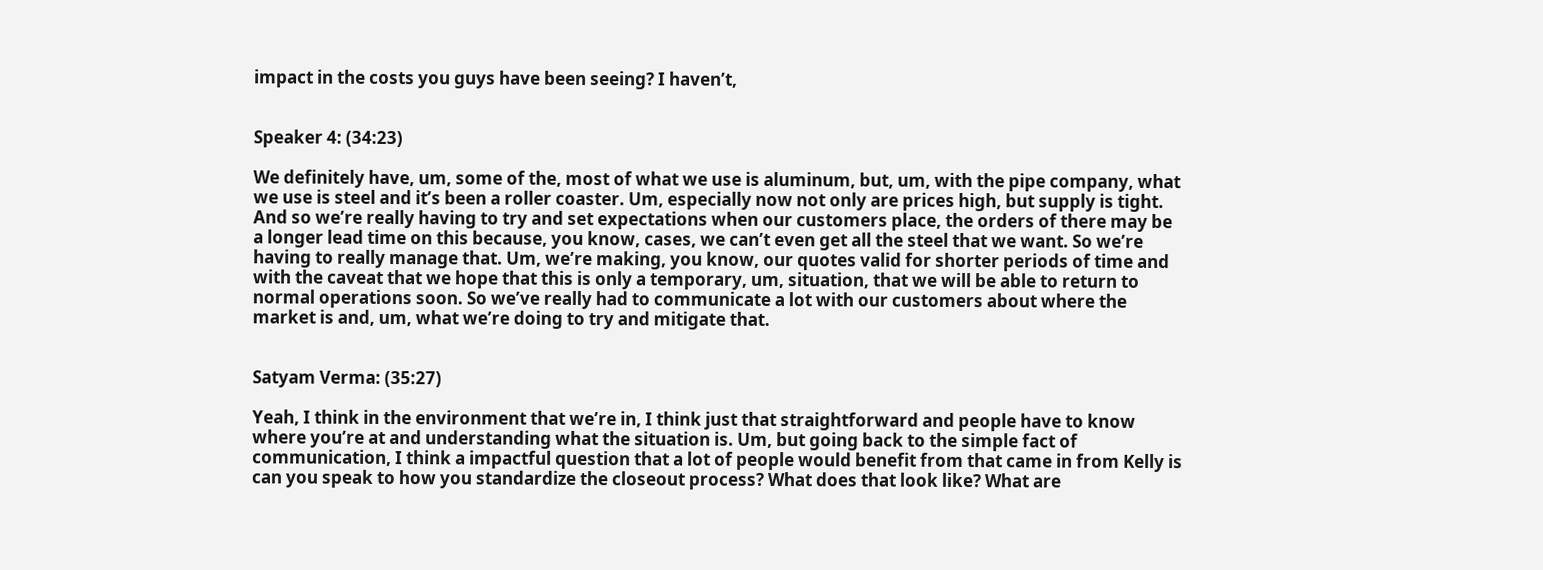impact in the costs you guys have been seeing? I haven’t,


Speaker 4: (34:23)

We definitely have, um, some of the, most of what we use is aluminum, but, um, with the pipe company, what we use is steel and it’s been a roller coaster. Um, especially now not only are prices high, but supply is tight. And so we’re really having to try and set expectations when our customers place, the orders of there may be a longer lead time on this because, you know, cases, we can’t even get all the steel that we want. So we’re having to really manage that. Um, we’re making, you know, our quotes valid for shorter periods of time and with the caveat that we hope that this is only a temporary, um, situation, that we will be able to return to normal operations soon. So we’ve really had to communicate a lot with our customers about where the market is and, um, what we’re doing to try and mitigate that.


Satyam Verma: (35:27)

Yeah, I think in the environment that we’re in, I think just that straightforward and people have to know where you’re at and understanding what the situation is. Um, but going back to the simple fact of communication, I think a impactful question that a lot of people would benefit from that came in from Kelly is can you speak to how you standardize the closeout process? What does that look like? What are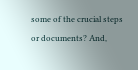some of the crucial steps or documents? And,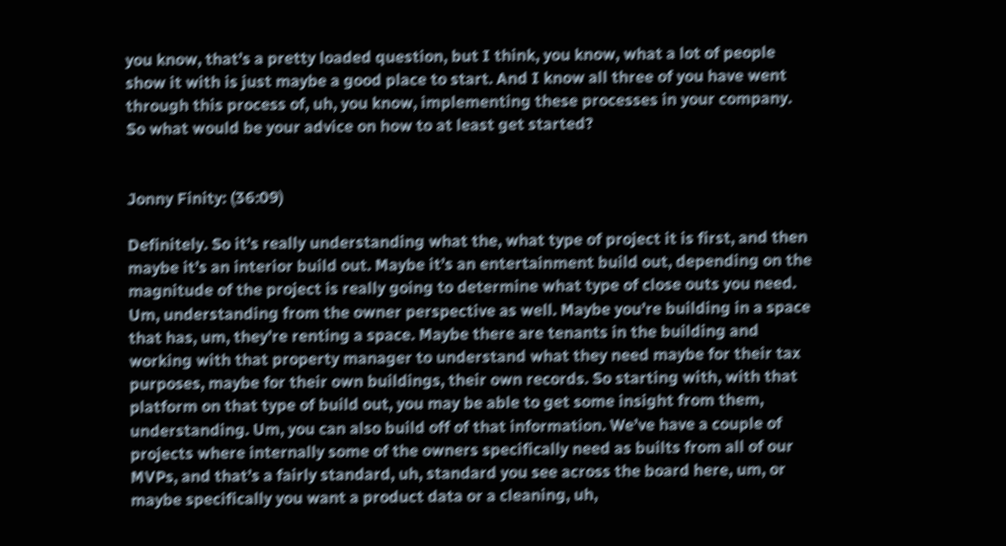you know, that’s a pretty loaded question, but I think, you know, what a lot of people show it with is just maybe a good place to start. And I know all three of you have went through this process of, uh, you know, implementing these processes in your company. So what would be your advice on how to at least get started?


Jonny Finity: (36:09)

Definitely. So it’s really understanding what the, what type of project it is first, and then maybe it’s an interior build out. Maybe it’s an entertainment build out, depending on the magnitude of the project is really going to determine what type of close outs you need. Um, understanding from the owner perspective as well. Maybe you’re building in a space that has, um, they’re renting a space. Maybe there are tenants in the building and working with that property manager to understand what they need maybe for their tax purposes, maybe for their own buildings, their own records. So starting with, with that platform on that type of build out, you may be able to get some insight from them, understanding. Um, you can also build off of that information. We’ve have a couple of projects where internally some of the owners specifically need as builts from all of our MVPs, and that’s a fairly standard, uh, standard you see across the board here, um, or maybe specifically you want a product data or a cleaning, uh,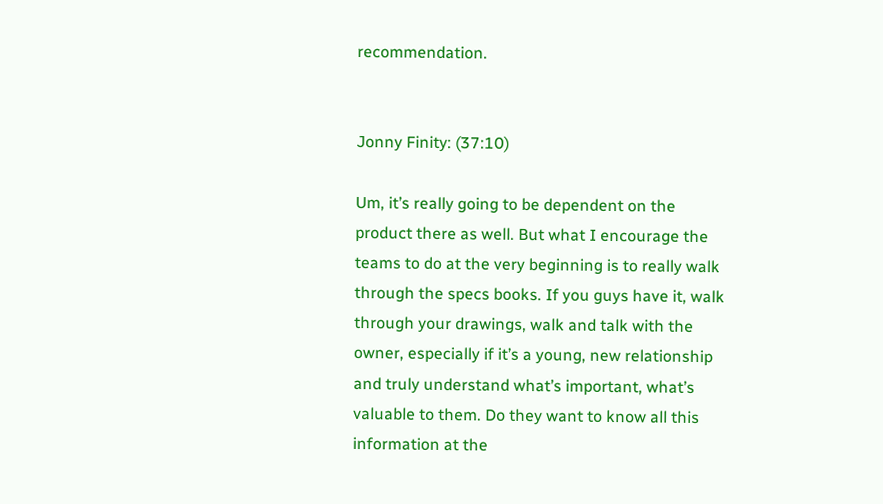recommendation.


Jonny Finity: (37:10)

Um, it’s really going to be dependent on the product there as well. But what I encourage the teams to do at the very beginning is to really walk through the specs books. If you guys have it, walk through your drawings, walk and talk with the owner, especially if it’s a young, new relationship and truly understand what’s important, what’s valuable to them. Do they want to know all this information at the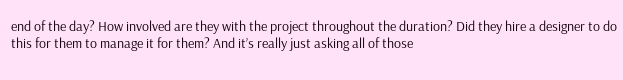end of the day? How involved are they with the project throughout the duration? Did they hire a designer to do this for them to manage it for them? And it’s really just asking all of those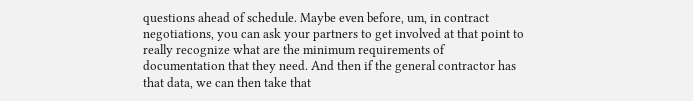questions ahead of schedule. Maybe even before, um, in contract negotiations, you can ask your partners to get involved at that point to really recognize what are the minimum requirements of documentation that they need. And then if the general contractor has that data, we can then take that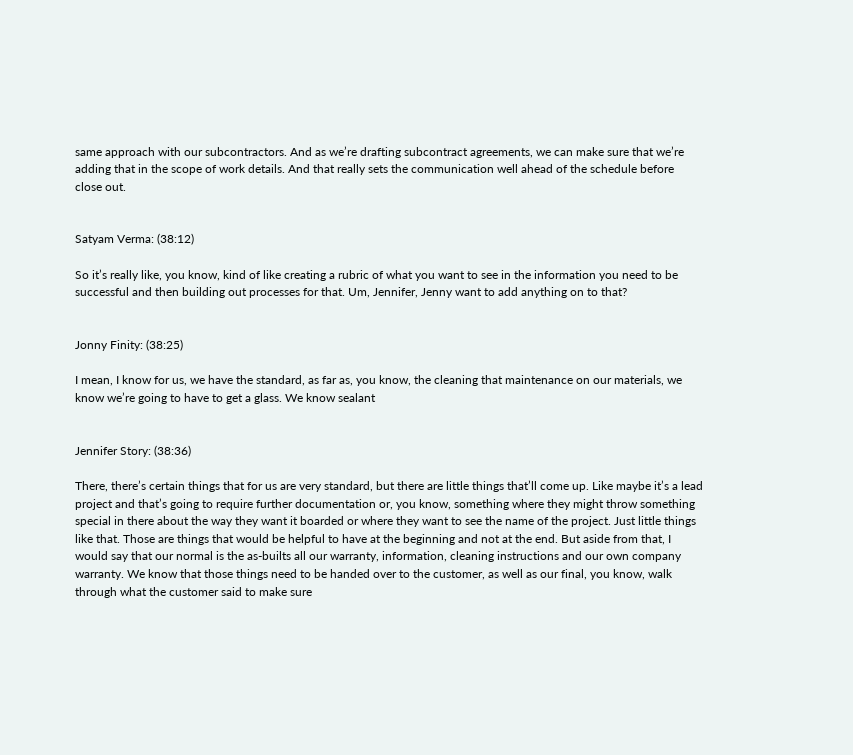same approach with our subcontractors. And as we’re drafting subcontract agreements, we can make sure that we’re adding that in the scope of work details. And that really sets the communication well ahead of the schedule before close out.


Satyam Verma: (38:12)

So it’s really like, you know, kind of like creating a rubric of what you want to see in the information you need to be successful and then building out processes for that. Um, Jennifer, Jenny want to add anything on to that?


Jonny Finity: (38:25)

I mean, I know for us, we have the standard, as far as, you know, the cleaning that maintenance on our materials, we know we’re going to have to get a glass. We know sealant


Jennifer Story: (38:36)

There, there’s certain things that for us are very standard, but there are little things that’ll come up. Like maybe it’s a lead project and that’s going to require further documentation or, you know, something where they might throw something special in there about the way they want it boarded or where they want to see the name of the project. Just little things like that. Those are things that would be helpful to have at the beginning and not at the end. But aside from that, I would say that our normal is the as-builts all our warranty, information, cleaning instructions and our own company warranty. We know that those things need to be handed over to the customer, as well as our final, you know, walk through what the customer said to make sure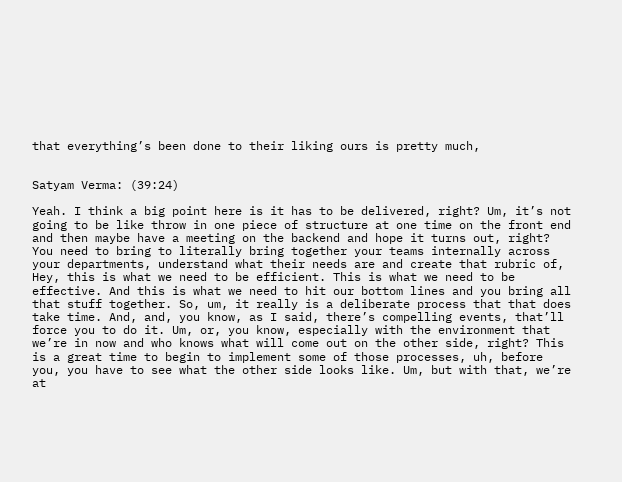that everything’s been done to their liking ours is pretty much,


Satyam Verma: (39:24)

Yeah. I think a big point here is it has to be delivered, right? Um, it’s not going to be like throw in one piece of structure at one time on the front end and then maybe have a meeting on the backend and hope it turns out, right? You need to bring to literally bring together your teams internally across your departments, understand what their needs are and create that rubric of, Hey, this is what we need to be efficient. This is what we need to be effective. And this is what we need to hit our bottom lines and you bring all that stuff together. So, um, it really is a deliberate process that that does take time. And, and, you know, as I said, there’s compelling events, that’ll force you to do it. Um, or, you know, especially with the environment that we’re in now and who knows what will come out on the other side, right? This is a great time to begin to implement some of those processes, uh, before you, you have to see what the other side looks like. Um, but with that, we’re at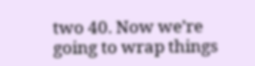two 40. Now we’re going to wrap things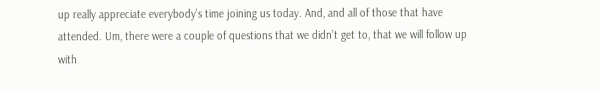up really appreciate everybody’s time joining us today. And, and all of those that have attended. Um, there were a couple of questions that we didn’t get to, that we will follow up with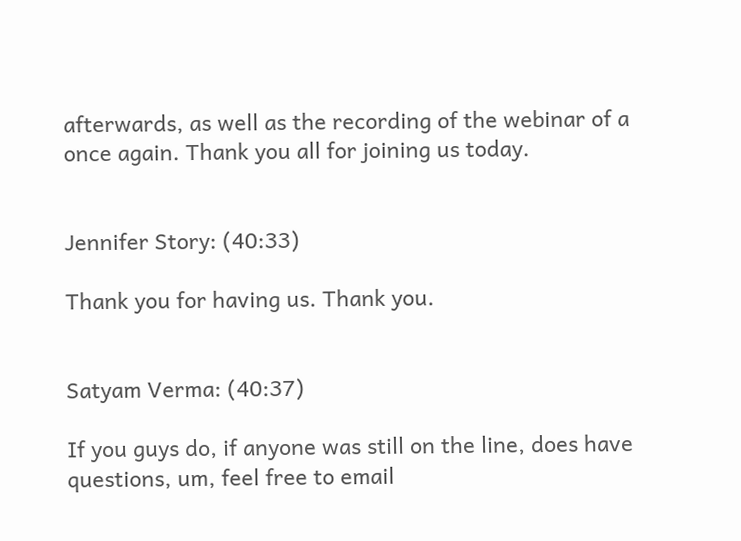afterwards, as well as the recording of the webinar of a once again. Thank you all for joining us today.


Jennifer Story: (40:33)

Thank you for having us. Thank you.


Satyam Verma: (40:37)

If you guys do, if anyone was still on the line, does have questions, um, feel free to email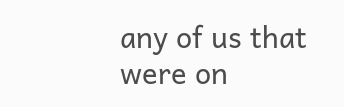any of us that were on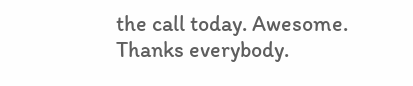the call today. Awesome. Thanks everybody.